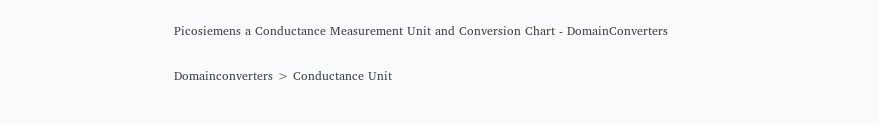Picosiemens a Conductance Measurement Unit and Conversion Chart - DomainConverters

Domainconverters > Conductance Unit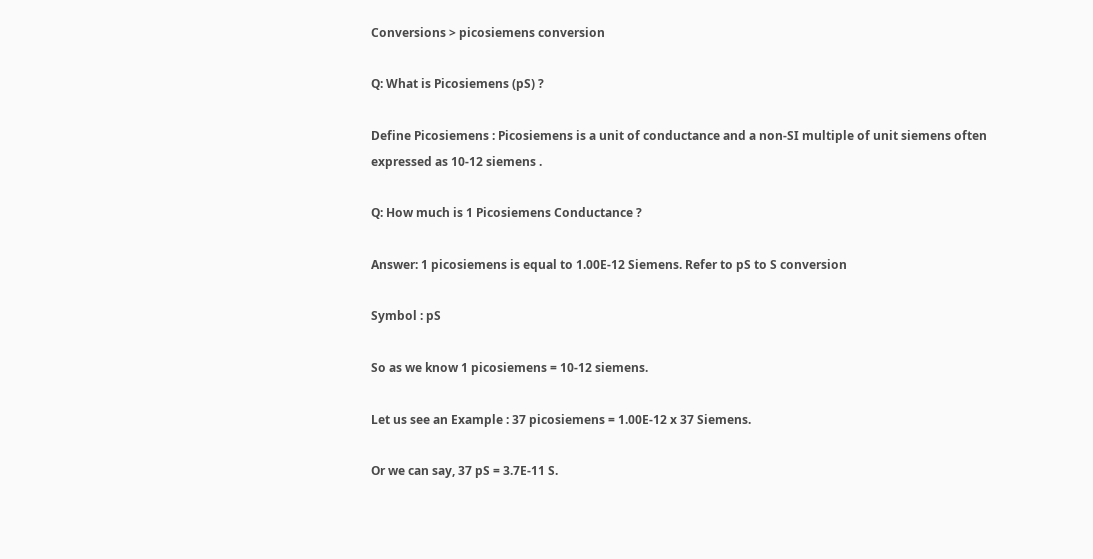Conversions > picosiemens conversion

Q: What is Picosiemens (pS) ?

Define Picosiemens : Picosiemens is a unit of conductance and a non-SI multiple of unit siemens often expressed as 10-12 siemens .

Q: How much is 1 Picosiemens Conductance ?

Answer: 1 picosiemens is equal to 1.00E-12 Siemens. Refer to pS to S conversion

Symbol : pS

So as we know 1 picosiemens = 10-12 siemens.

Let us see an Example : 37 picosiemens = 1.00E-12 x 37 Siemens.

Or we can say, 37 pS = 3.7E-11 S.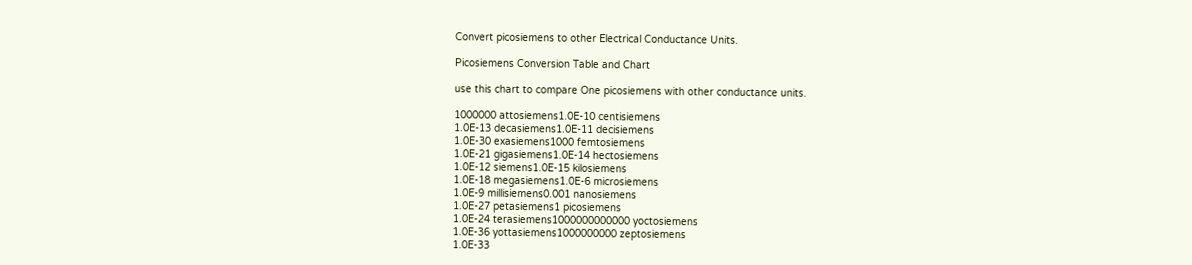Convert picosiemens to other Electrical Conductance Units.

Picosiemens Conversion Table and Chart

use this chart to compare One picosiemens with other conductance units.

1000000 attosiemens1.0E-10 centisiemens
1.0E-13 decasiemens1.0E-11 decisiemens
1.0E-30 exasiemens1000 femtosiemens
1.0E-21 gigasiemens1.0E-14 hectosiemens
1.0E-12 siemens1.0E-15 kilosiemens
1.0E-18 megasiemens1.0E-6 microsiemens
1.0E-9 millisiemens0.001 nanosiemens
1.0E-27 petasiemens1 picosiemens
1.0E-24 terasiemens1000000000000 yoctosiemens
1.0E-36 yottasiemens1000000000 zeptosiemens
1.0E-33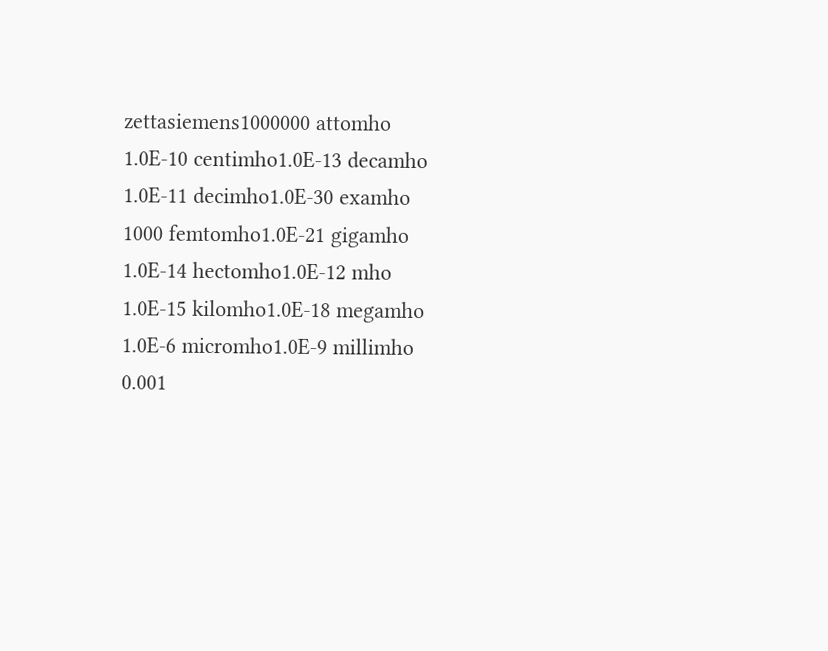zettasiemens1000000 attomho
1.0E-10 centimho1.0E-13 decamho
1.0E-11 decimho1.0E-30 examho
1000 femtomho1.0E-21 gigamho
1.0E-14 hectomho1.0E-12 mho
1.0E-15 kilomho1.0E-18 megamho
1.0E-6 micromho1.0E-9 millimho
0.001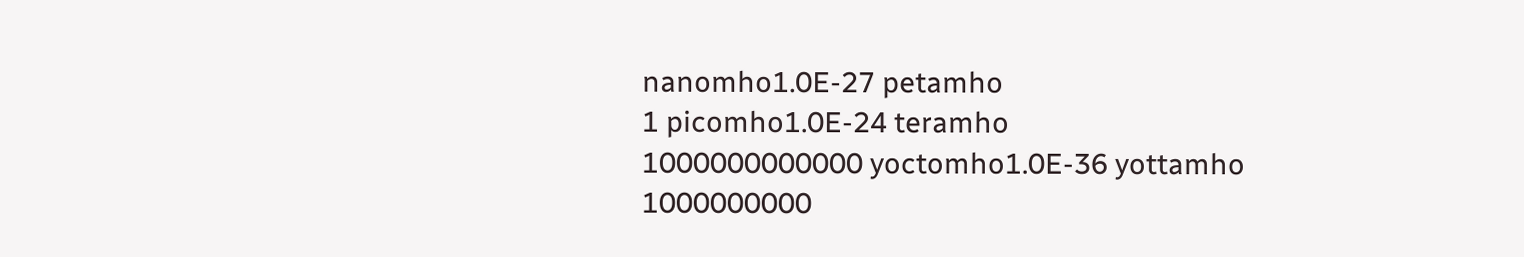nanomho1.0E-27 petamho
1 picomho1.0E-24 teramho
1000000000000 yoctomho1.0E-36 yottamho
1000000000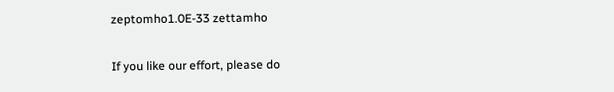zeptomho1.0E-33 zettamho

If you like our effort, please do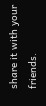share it with your friends.